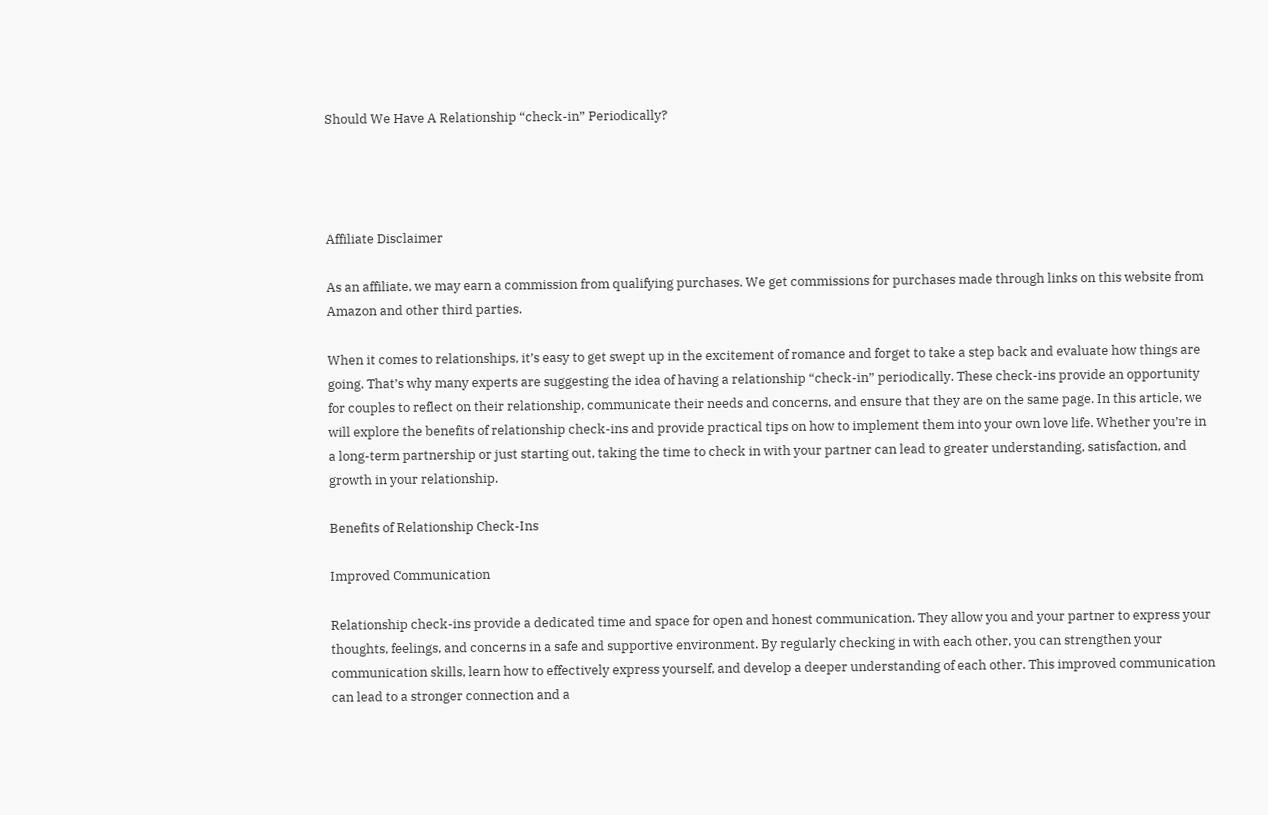Should We Have A Relationship “check-in” Periodically?




Affiliate Disclaimer

As an affiliate, we may earn a commission from qualifying purchases. We get commissions for purchases made through links on this website from Amazon and other third parties.

When it comes to relationships, it’s easy to get swept up in the excitement of romance and forget to take a step back and evaluate how things are going. That’s why many experts are suggesting the idea of having a relationship “check-in” periodically. These check-ins provide an opportunity for couples to reflect on their relationship, communicate their needs and concerns, and ensure that they are on the same page. In this article, we will explore the benefits of relationship check-ins and provide practical tips on how to implement them into your own love life. Whether you’re in a long-term partnership or just starting out, taking the time to check in with your partner can lead to greater understanding, satisfaction, and growth in your relationship.

Benefits of Relationship Check-Ins

Improved Communication

Relationship check-ins provide a dedicated time and space for open and honest communication. They allow you and your partner to express your thoughts, feelings, and concerns in a safe and supportive environment. By regularly checking in with each other, you can strengthen your communication skills, learn how to effectively express yourself, and develop a deeper understanding of each other. This improved communication can lead to a stronger connection and a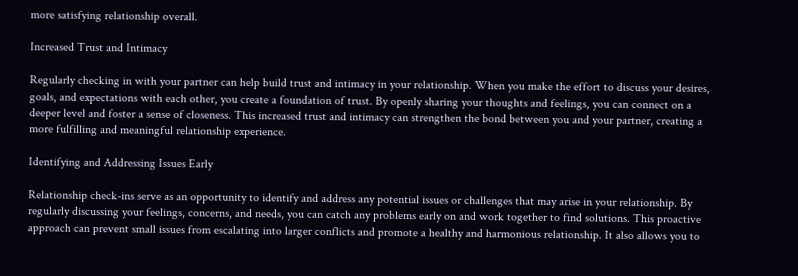more satisfying relationship overall.

Increased Trust and Intimacy

Regularly checking in with your partner can help build trust and intimacy in your relationship. When you make the effort to discuss your desires, goals, and expectations with each other, you create a foundation of trust. By openly sharing your thoughts and feelings, you can connect on a deeper level and foster a sense of closeness. This increased trust and intimacy can strengthen the bond between you and your partner, creating a more fulfilling and meaningful relationship experience.

Identifying and Addressing Issues Early

Relationship check-ins serve as an opportunity to identify and address any potential issues or challenges that may arise in your relationship. By regularly discussing your feelings, concerns, and needs, you can catch any problems early on and work together to find solutions. This proactive approach can prevent small issues from escalating into larger conflicts and promote a healthy and harmonious relationship. It also allows you to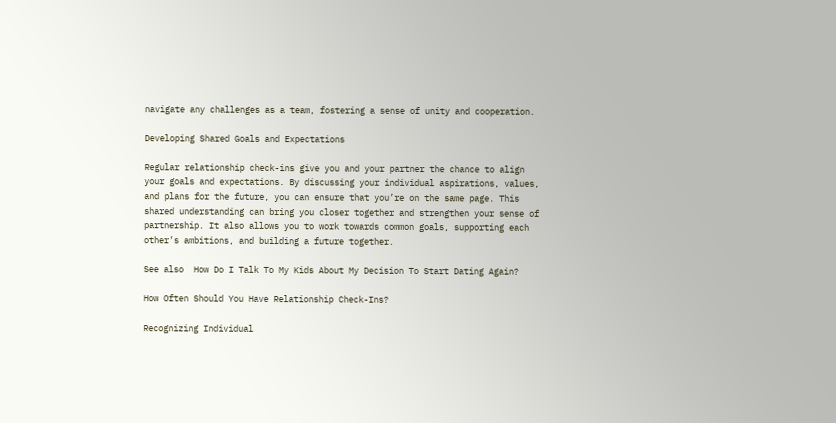navigate any challenges as a team, fostering a sense of unity and cooperation.

Developing Shared Goals and Expectations

Regular relationship check-ins give you and your partner the chance to align your goals and expectations. By discussing your individual aspirations, values, and plans for the future, you can ensure that you’re on the same page. This shared understanding can bring you closer together and strengthen your sense of partnership. It also allows you to work towards common goals, supporting each other’s ambitions, and building a future together.

See also  How Do I Talk To My Kids About My Decision To Start Dating Again?

How Often Should You Have Relationship Check-Ins?

Recognizing Individual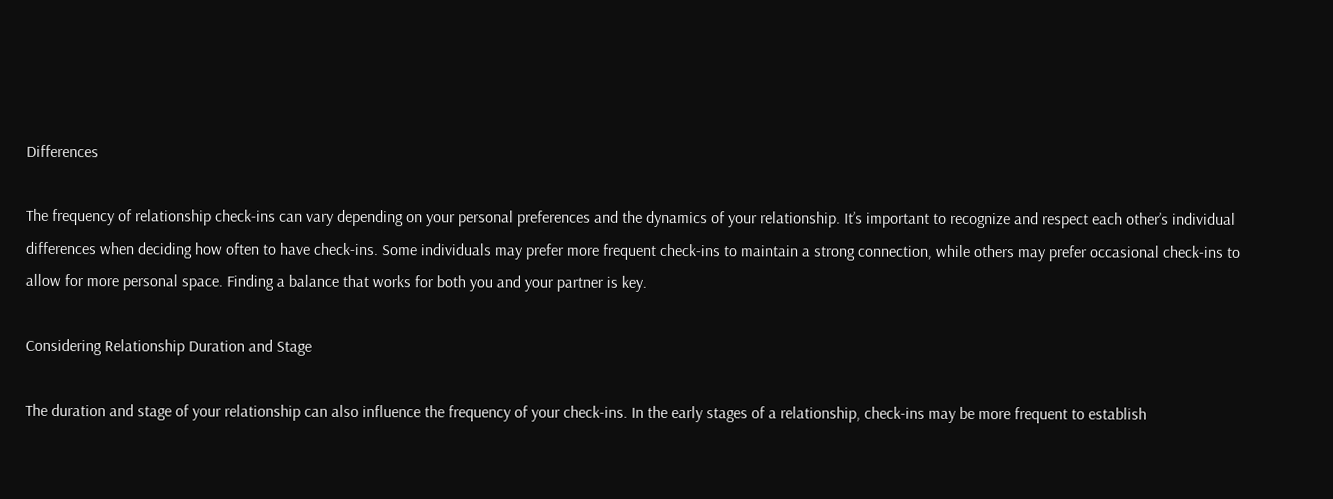Differences

The frequency of relationship check-ins can vary depending on your personal preferences and the dynamics of your relationship. It’s important to recognize and respect each other’s individual differences when deciding how often to have check-ins. Some individuals may prefer more frequent check-ins to maintain a strong connection, while others may prefer occasional check-ins to allow for more personal space. Finding a balance that works for both you and your partner is key.

Considering Relationship Duration and Stage

The duration and stage of your relationship can also influence the frequency of your check-ins. In the early stages of a relationship, check-ins may be more frequent to establish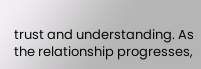trust and understanding. As the relationship progresses,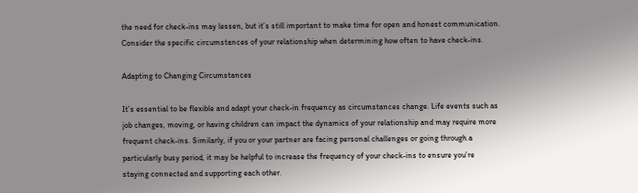the need for check-ins may lessen, but it’s still important to make time for open and honest communication. Consider the specific circumstances of your relationship when determining how often to have check-ins.

Adapting to Changing Circumstances

It’s essential to be flexible and adapt your check-in frequency as circumstances change. Life events such as job changes, moving, or having children can impact the dynamics of your relationship and may require more frequent check-ins. Similarly, if you or your partner are facing personal challenges or going through a particularly busy period, it may be helpful to increase the frequency of your check-ins to ensure you’re staying connected and supporting each other.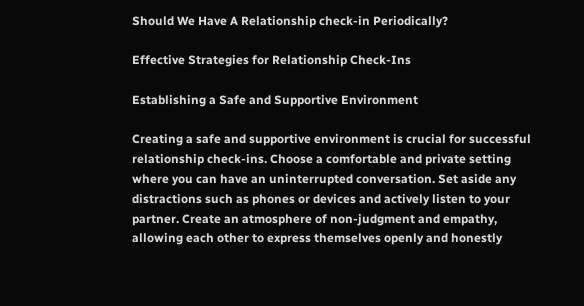Should We Have A Relationship check-in Periodically?

Effective Strategies for Relationship Check-Ins

Establishing a Safe and Supportive Environment

Creating a safe and supportive environment is crucial for successful relationship check-ins. Choose a comfortable and private setting where you can have an uninterrupted conversation. Set aside any distractions such as phones or devices and actively listen to your partner. Create an atmosphere of non-judgment and empathy, allowing each other to express themselves openly and honestly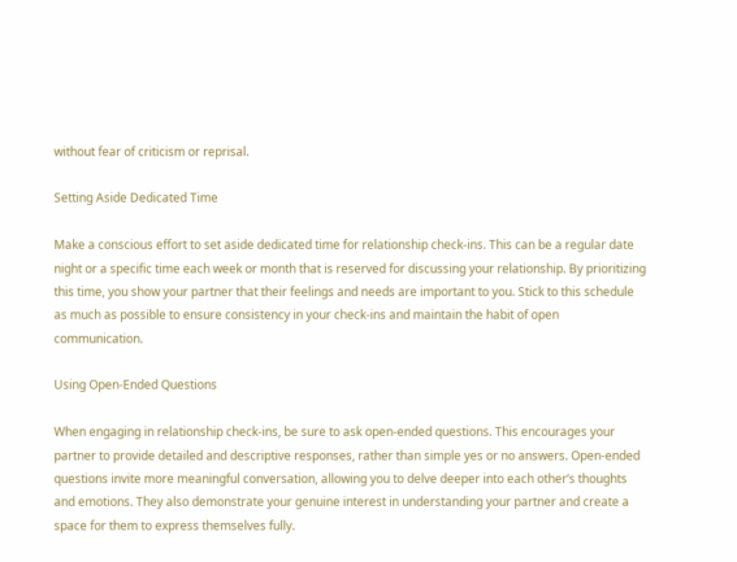without fear of criticism or reprisal.

Setting Aside Dedicated Time

Make a conscious effort to set aside dedicated time for relationship check-ins. This can be a regular date night or a specific time each week or month that is reserved for discussing your relationship. By prioritizing this time, you show your partner that their feelings and needs are important to you. Stick to this schedule as much as possible to ensure consistency in your check-ins and maintain the habit of open communication.

Using Open-Ended Questions

When engaging in relationship check-ins, be sure to ask open-ended questions. This encourages your partner to provide detailed and descriptive responses, rather than simple yes or no answers. Open-ended questions invite more meaningful conversation, allowing you to delve deeper into each other’s thoughts and emotions. They also demonstrate your genuine interest in understanding your partner and create a space for them to express themselves fully.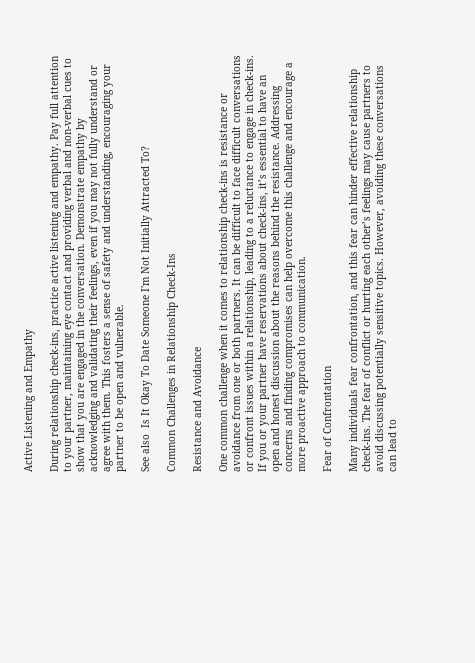Active Listening and Empathy

During relationship check-ins, practice active listening and empathy. Pay full attention to your partner, maintaining eye contact and providing verbal and non-verbal cues to show that you are engaged in the conversation. Demonstrate empathy by acknowledging and validating their feelings, even if you may not fully understand or agree with them. This fosters a sense of safety and understanding, encouraging your partner to be open and vulnerable.

See also  Is It Okay To Date Someone I'm Not Initially Attracted To?

Common Challenges in Relationship Check-Ins

Resistance and Avoidance

One common challenge when it comes to relationship check-ins is resistance or avoidance from one or both partners. It can be difficult to face difficult conversations or confront issues within a relationship, leading to a reluctance to engage in check-ins. If you or your partner have reservations about check-ins, it’s essential to have an open and honest discussion about the reasons behind the resistance. Addressing concerns and finding compromises can help overcome this challenge and encourage a more proactive approach to communication.

Fear of Confrontation

Many individuals fear confrontation, and this fear can hinder effective relationship check-ins. The fear of conflict or hurting each other’s feelings may cause partners to avoid discussing potentially sensitive topics. However, avoiding these conversations can lead to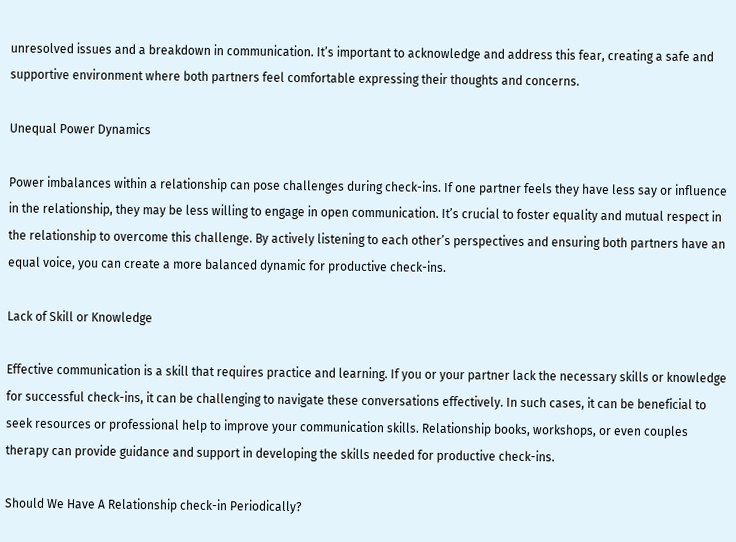unresolved issues and a breakdown in communication. It’s important to acknowledge and address this fear, creating a safe and supportive environment where both partners feel comfortable expressing their thoughts and concerns.

Unequal Power Dynamics

Power imbalances within a relationship can pose challenges during check-ins. If one partner feels they have less say or influence in the relationship, they may be less willing to engage in open communication. It’s crucial to foster equality and mutual respect in the relationship to overcome this challenge. By actively listening to each other’s perspectives and ensuring both partners have an equal voice, you can create a more balanced dynamic for productive check-ins.

Lack of Skill or Knowledge

Effective communication is a skill that requires practice and learning. If you or your partner lack the necessary skills or knowledge for successful check-ins, it can be challenging to navigate these conversations effectively. In such cases, it can be beneficial to seek resources or professional help to improve your communication skills. Relationship books, workshops, or even couples therapy can provide guidance and support in developing the skills needed for productive check-ins.

Should We Have A Relationship check-in Periodically?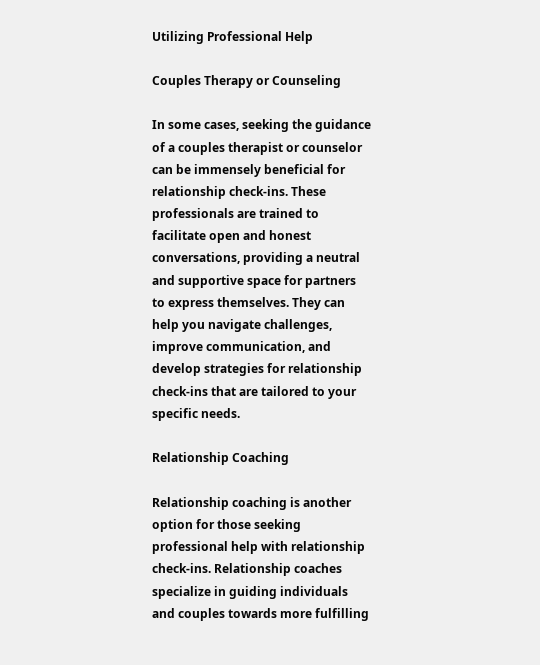Utilizing Professional Help

Couples Therapy or Counseling

In some cases, seeking the guidance of a couples therapist or counselor can be immensely beneficial for relationship check-ins. These professionals are trained to facilitate open and honest conversations, providing a neutral and supportive space for partners to express themselves. They can help you navigate challenges, improve communication, and develop strategies for relationship check-ins that are tailored to your specific needs.

Relationship Coaching

Relationship coaching is another option for those seeking professional help with relationship check-ins. Relationship coaches specialize in guiding individuals and couples towards more fulfilling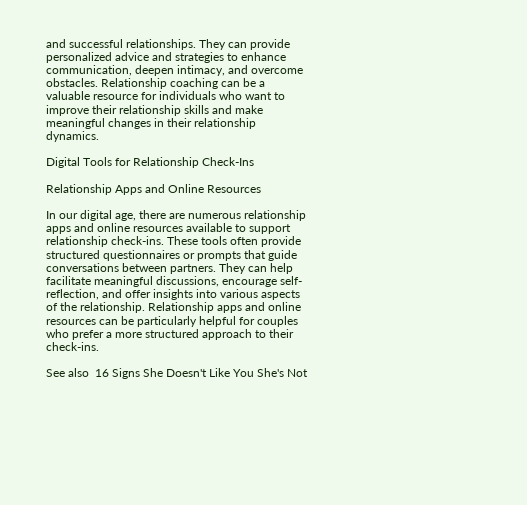and successful relationships. They can provide personalized advice and strategies to enhance communication, deepen intimacy, and overcome obstacles. Relationship coaching can be a valuable resource for individuals who want to improve their relationship skills and make meaningful changes in their relationship dynamics.

Digital Tools for Relationship Check-Ins

Relationship Apps and Online Resources

In our digital age, there are numerous relationship apps and online resources available to support relationship check-ins. These tools often provide structured questionnaires or prompts that guide conversations between partners. They can help facilitate meaningful discussions, encourage self-reflection, and offer insights into various aspects of the relationship. Relationship apps and online resources can be particularly helpful for couples who prefer a more structured approach to their check-ins.

See also  16 Signs She Doesn't Like You She's Not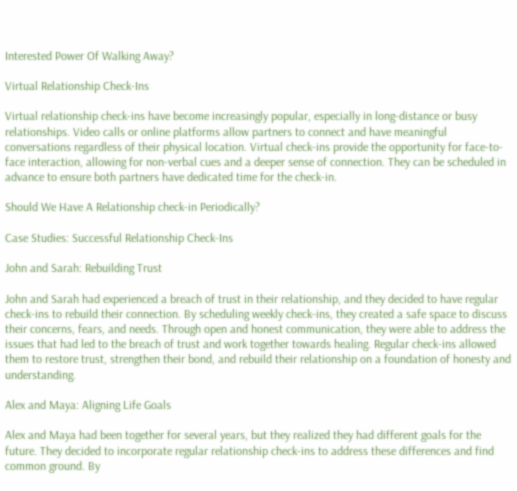Interested Power Of Walking Away?

Virtual Relationship Check-Ins

Virtual relationship check-ins have become increasingly popular, especially in long-distance or busy relationships. Video calls or online platforms allow partners to connect and have meaningful conversations regardless of their physical location. Virtual check-ins provide the opportunity for face-to-face interaction, allowing for non-verbal cues and a deeper sense of connection. They can be scheduled in advance to ensure both partners have dedicated time for the check-in.

Should We Have A Relationship check-in Periodically?

Case Studies: Successful Relationship Check-Ins

John and Sarah: Rebuilding Trust

John and Sarah had experienced a breach of trust in their relationship, and they decided to have regular check-ins to rebuild their connection. By scheduling weekly check-ins, they created a safe space to discuss their concerns, fears, and needs. Through open and honest communication, they were able to address the issues that had led to the breach of trust and work together towards healing. Regular check-ins allowed them to restore trust, strengthen their bond, and rebuild their relationship on a foundation of honesty and understanding.

Alex and Maya: Aligning Life Goals

Alex and Maya had been together for several years, but they realized they had different goals for the future. They decided to incorporate regular relationship check-ins to address these differences and find common ground. By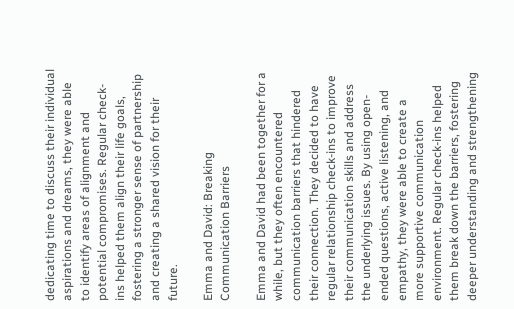dedicating time to discuss their individual aspirations and dreams, they were able to identify areas of alignment and potential compromises. Regular check-ins helped them align their life goals, fostering a stronger sense of partnership and creating a shared vision for their future.

Emma and David: Breaking Communication Barriers

Emma and David had been together for a while, but they often encountered communication barriers that hindered their connection. They decided to have regular relationship check-ins to improve their communication skills and address the underlying issues. By using open-ended questions, active listening, and empathy, they were able to create a more supportive communication environment. Regular check-ins helped them break down the barriers, fostering deeper understanding and strengthening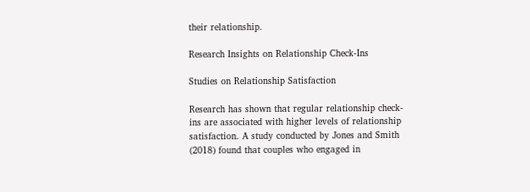their relationship.

Research Insights on Relationship Check-Ins

Studies on Relationship Satisfaction

Research has shown that regular relationship check-ins are associated with higher levels of relationship satisfaction. A study conducted by Jones and Smith (2018) found that couples who engaged in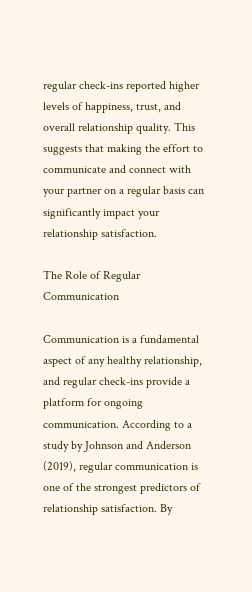regular check-ins reported higher levels of happiness, trust, and overall relationship quality. This suggests that making the effort to communicate and connect with your partner on a regular basis can significantly impact your relationship satisfaction.

The Role of Regular Communication

Communication is a fundamental aspect of any healthy relationship, and regular check-ins provide a platform for ongoing communication. According to a study by Johnson and Anderson (2019), regular communication is one of the strongest predictors of relationship satisfaction. By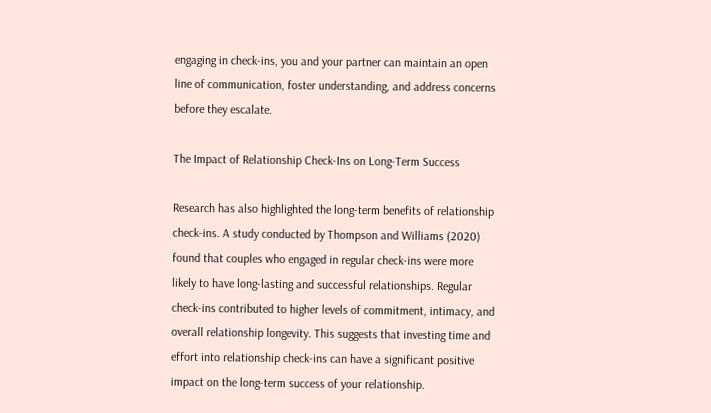engaging in check-ins, you and your partner can maintain an open line of communication, foster understanding, and address concerns before they escalate.

The Impact of Relationship Check-Ins on Long-Term Success

Research has also highlighted the long-term benefits of relationship check-ins. A study conducted by Thompson and Williams (2020) found that couples who engaged in regular check-ins were more likely to have long-lasting and successful relationships. Regular check-ins contributed to higher levels of commitment, intimacy, and overall relationship longevity. This suggests that investing time and effort into relationship check-ins can have a significant positive impact on the long-term success of your relationship.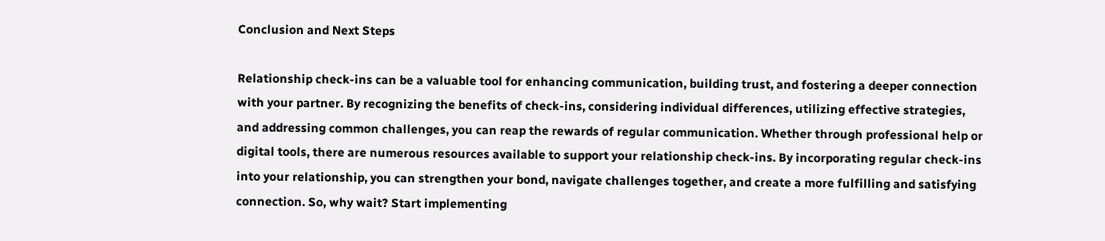Conclusion and Next Steps

Relationship check-ins can be a valuable tool for enhancing communication, building trust, and fostering a deeper connection with your partner. By recognizing the benefits of check-ins, considering individual differences, utilizing effective strategies, and addressing common challenges, you can reap the rewards of regular communication. Whether through professional help or digital tools, there are numerous resources available to support your relationship check-ins. By incorporating regular check-ins into your relationship, you can strengthen your bond, navigate challenges together, and create a more fulfilling and satisfying connection. So, why wait? Start implementing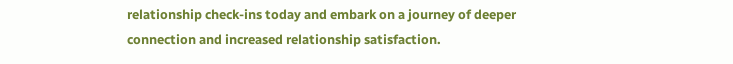relationship check-ins today and embark on a journey of deeper connection and increased relationship satisfaction.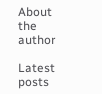About the author

Latest posts